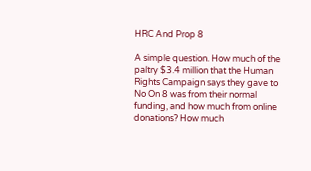HRC And Prop 8

A simple question. How much of the paltry $3.4 million that the Human Rights Campaign says they gave to No On 8 was from their normal funding, and how much from online donations? How much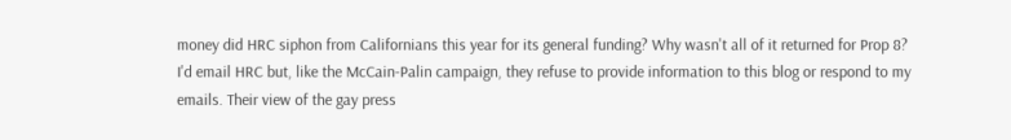money did HRC siphon from Californians this year for its general funding? Why wasn't all of it returned for Prop 8? I'd email HRC but, like the McCain-Palin campaign, they refuse to provide information to this blog or respond to my emails. Their view of the gay press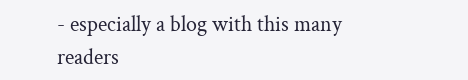- especially a blog with this many readers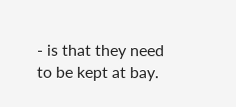- is that they need to be kept at bay.